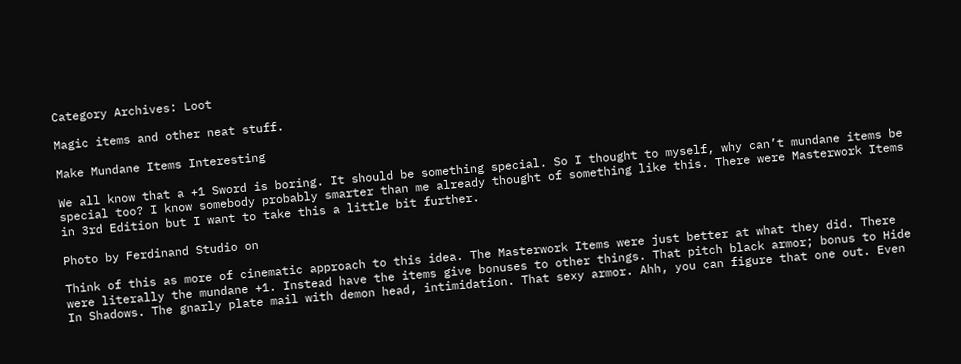Category Archives: Loot

Magic items and other neat stuff.

Make Mundane Items Interesting

We all know that a +1 Sword is boring. It should be something special. So I thought to myself, why can’t mundane items be special too? I know somebody probably smarter than me already thought of something like this. There were Masterwork Items in 3rd Edition but I want to take this a little bit further.

Photo by Ferdinand Studio on

Think of this as more of cinematic approach to this idea. The Masterwork Items were just better at what they did. There were literally the mundane +1. Instead have the items give bonuses to other things. That pitch black armor; bonus to Hide In Shadows. The gnarly plate mail with demon head, intimidation. That sexy armor. Ahh, you can figure that one out. Even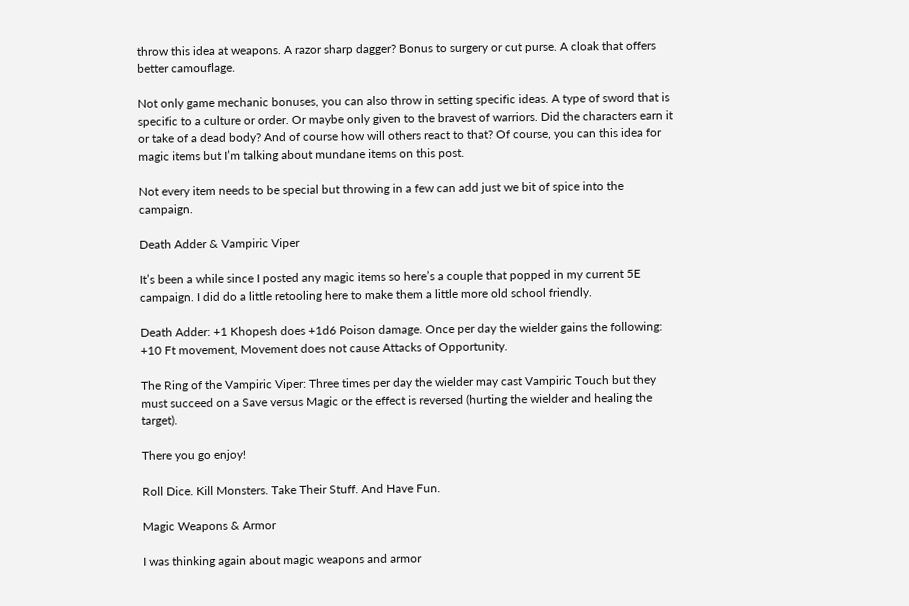throw this idea at weapons. A razor sharp dagger? Bonus to surgery or cut purse. A cloak that offers better camouflage.

Not only game mechanic bonuses, you can also throw in setting specific ideas. A type of sword that is specific to a culture or order. Or maybe only given to the bravest of warriors. Did the characters earn it or take of a dead body? And of course how will others react to that? Of course, you can this idea for magic items but I’m talking about mundane items on this post.

Not every item needs to be special but throwing in a few can add just we bit of spice into the campaign.

Death Adder & Vampiric Viper

It’s been a while since I posted any magic items so here’s a couple that popped in my current 5E campaign. I did do a little retooling here to make them a little more old school friendly.

Death Adder: +1 Khopesh does +1d6 Poison damage. Once per day the wielder gains the following: +10 Ft movement, Movement does not cause Attacks of Opportunity.

The Ring of the Vampiric Viper: Three times per day the wielder may cast Vampiric Touch but they must succeed on a Save versus Magic or the effect is reversed (hurting the wielder and healing the target).

There you go enjoy!

Roll Dice. Kill Monsters. Take Their Stuff. And Have Fun.

Magic Weapons & Armor

I was thinking again about magic weapons and armor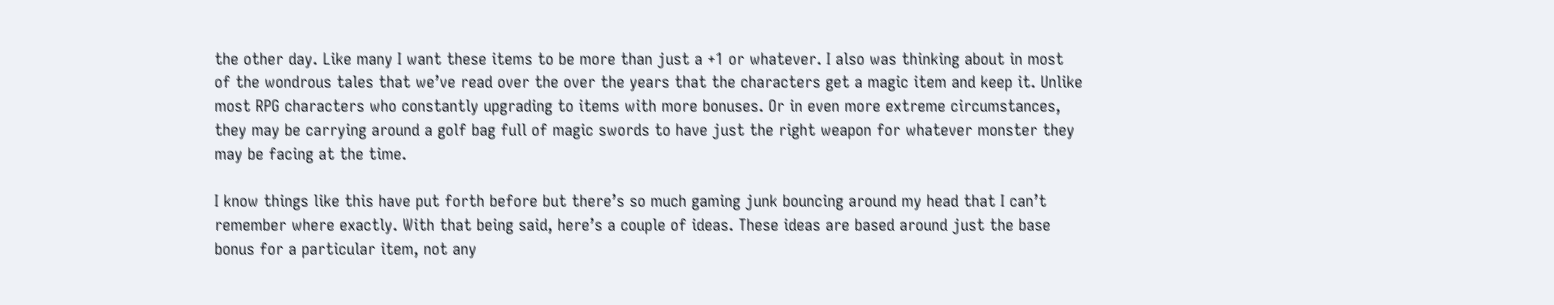the other day. Like many I want these items to be more than just a +1 or whatever. I also was thinking about in most of the wondrous tales that we’ve read over the over the years that the characters get a magic item and keep it. Unlike most RPG characters who constantly upgrading to items with more bonuses. Or in even more extreme circumstances, they may be carrying around a golf bag full of magic swords to have just the right weapon for whatever monster they may be facing at the time.

I know things like this have put forth before but there’s so much gaming junk bouncing around my head that I can’t remember where exactly. With that being said, here’s a couple of ideas. These ideas are based around just the base bonus for a particular item, not any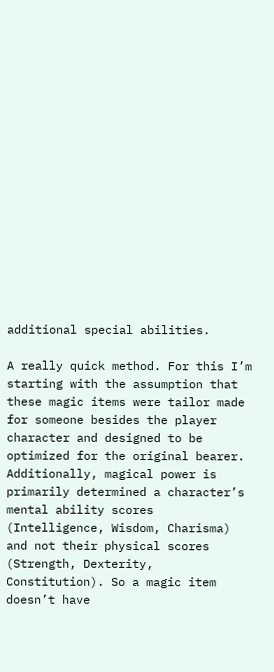additional special abilities.

A really quick method. For this I’m starting with the assumption that these magic items were tailor made for someone besides the player character and designed to be optimized for the original bearer. Additionally, magical power is primarily determined a character’s mental ability scores (Intelligence, Wisdom, Charisma) and not their physical scores (Strength, Dexterity, Constitution). So a magic item doesn’t have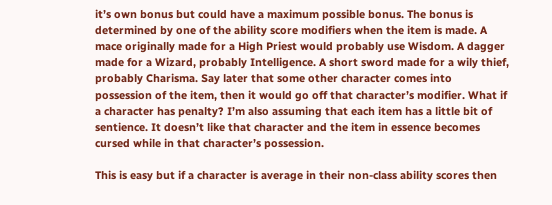it’s own bonus but could have a maximum possible bonus. The bonus is determined by one of the ability score modifiers when the item is made. A mace originally made for a High Priest would probably use Wisdom. A dagger made for a Wizard, probably Intelligence. A short sword made for a wily thief, probably Charisma. Say later that some other character comes into possession of the item, then it would go off that character’s modifier. What if a character has penalty? I’m also assuming that each item has a little bit of sentience. It doesn’t like that character and the item in essence becomes cursed while in that character’s possession.

This is easy but if a character is average in their non-class ability scores then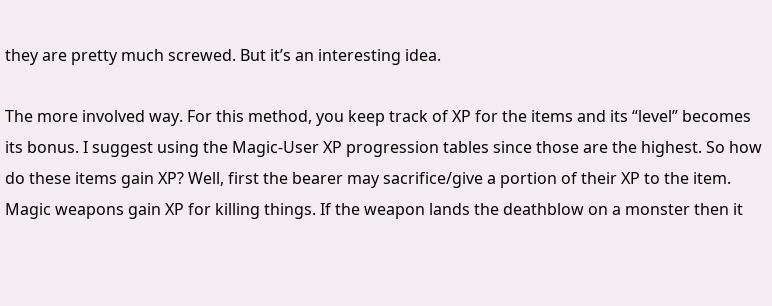they are pretty much screwed. But it’s an interesting idea.

The more involved way. For this method, you keep track of XP for the items and its “level” becomes its bonus. I suggest using the Magic-User XP progression tables since those are the highest. So how do these items gain XP? Well, first the bearer may sacrifice/give a portion of their XP to the item. Magic weapons gain XP for killing things. If the weapon lands the deathblow on a monster then it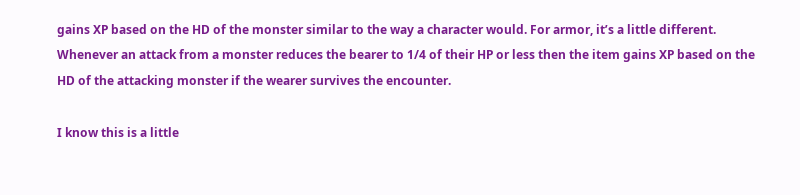gains XP based on the HD of the monster similar to the way a character would. For armor, it’s a little different. Whenever an attack from a monster reduces the bearer to 1/4 of their HP or less then the item gains XP based on the HD of the attacking monster if the wearer survives the encounter.

I know this is a little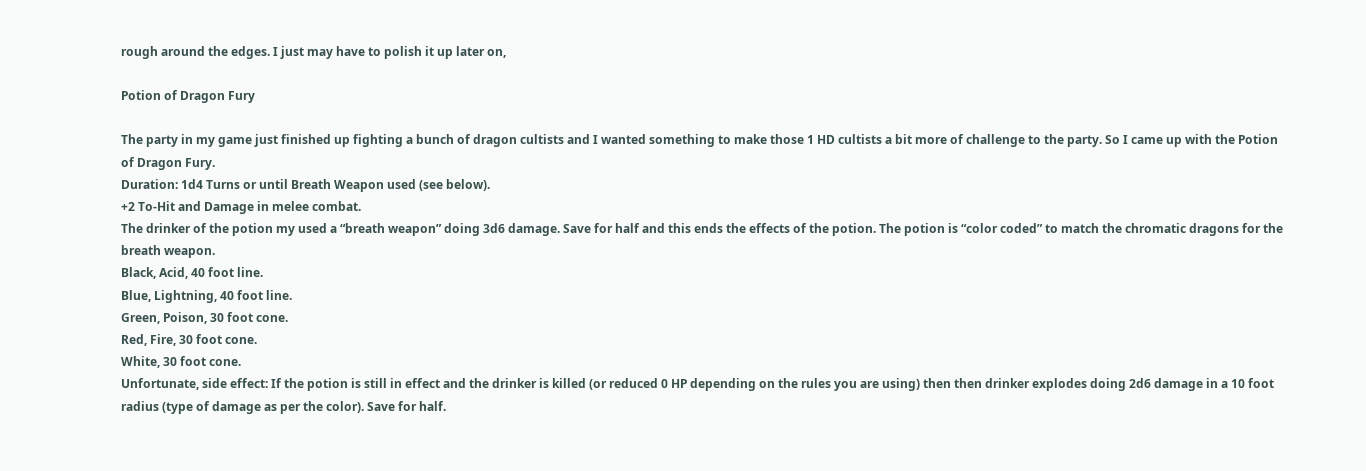rough around the edges. I just may have to polish it up later on,

Potion of Dragon Fury

The party in my game just finished up fighting a bunch of dragon cultists and I wanted something to make those 1 HD cultists a bit more of challenge to the party. So I came up with the Potion of Dragon Fury.
Duration: 1d4 Turns or until Breath Weapon used (see below).
+2 To-Hit and Damage in melee combat.
The drinker of the potion my used a “breath weapon” doing 3d6 damage. Save for half and this ends the effects of the potion. The potion is “color coded” to match the chromatic dragons for the breath weapon.
Black, Acid, 40 foot line.
Blue, Lightning, 40 foot line.
Green, Poison, 30 foot cone.
Red, Fire, 30 foot cone.
White, 30 foot cone.
Unfortunate, side effect: If the potion is still in effect and the drinker is killed (or reduced 0 HP depending on the rules you are using) then then drinker explodes doing 2d6 damage in a 10 foot radius (type of damage as per the color). Save for half.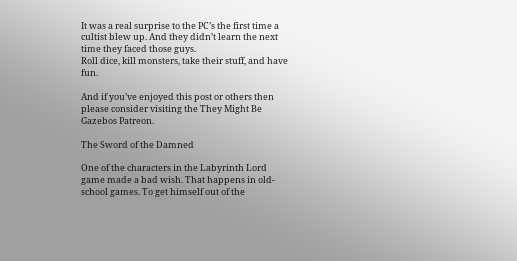It was a real surprise to the PC’s the first time a cultist blew up. And they didn’t learn the next time they faced those guys.
Roll dice, kill monsters, take their stuff, and have fun.

And if you’ve enjoyed this post or others then please consider visiting the They Might Be Gazebos Patreon.

The Sword of the Damned

One of the characters in the Labyrinth Lord game made a bad wish. That happens in old-school games. To get himself out of the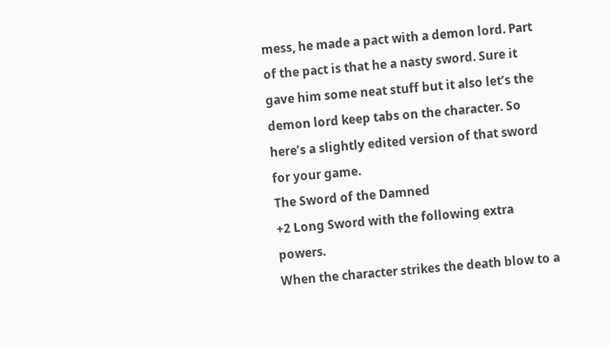mess, he made a pact with a demon lord. Part of the pact is that he a nasty sword. Sure it gave him some neat stuff but it also let’s the demon lord keep tabs on the character. So here’s a slightly edited version of that sword for your game.
The Sword of the Damned
+2 Long Sword with the following extra powers.
When the character strikes the death blow to a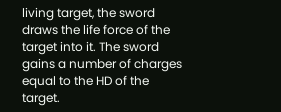living target, the sword draws the life force of the target into it. The sword gains a number of charges equal to the HD of the target.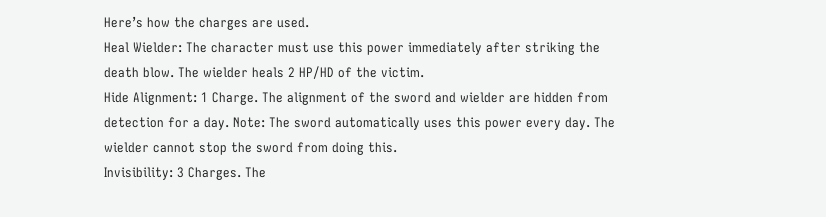Here’s how the charges are used.
Heal Wielder: The character must use this power immediately after striking the death blow. The wielder heals 2 HP/HD of the victim.
Hide Alignment: 1 Charge. The alignment of the sword and wielder are hidden from detection for a day. Note: The sword automatically uses this power every day. The wielder cannot stop the sword from doing this.
Invisibility: 3 Charges. The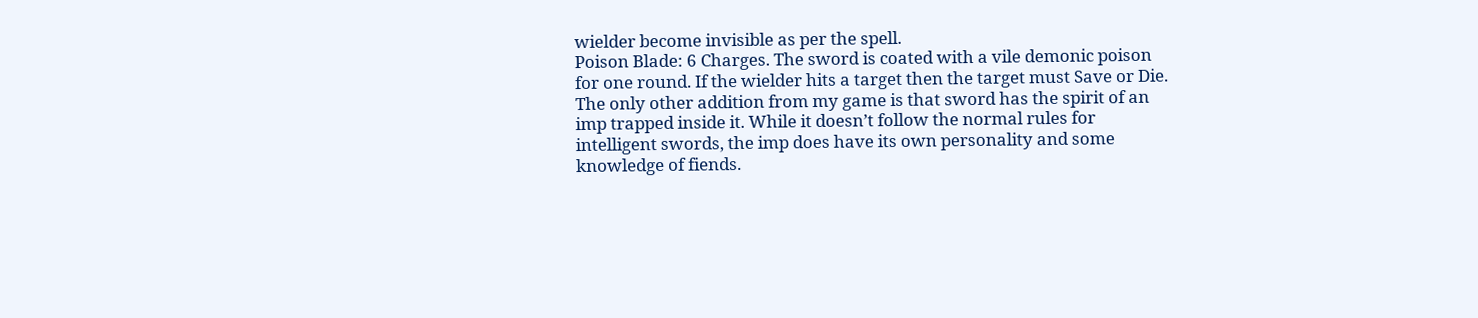wielder become invisible as per the spell.
Poison Blade: 6 Charges. The sword is coated with a vile demonic poison for one round. If the wielder hits a target then the target must Save or Die.
The only other addition from my game is that sword has the spirit of an imp trapped inside it. While it doesn’t follow the normal rules for intelligent swords, the imp does have its own personality and some knowledge of fiends.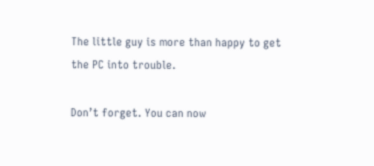The little guy is more than happy to get the PC into trouble.

Don’t forget. You can now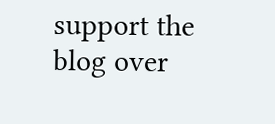support the blog over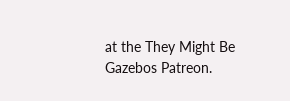at the They Might Be Gazebos Patreon.